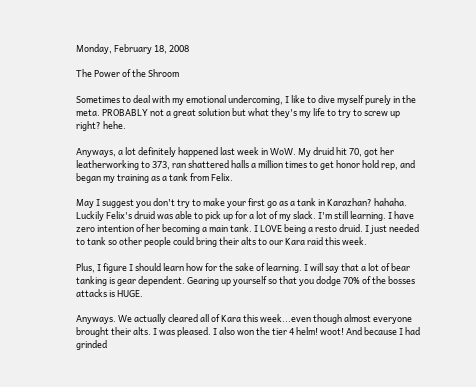Monday, February 18, 2008

The Power of the Shroom

Sometimes to deal with my emotional undercoming, I like to dive myself purely in the meta. PROBABLY not a great solution but what they's my life to try to screw up right? hehe.

Anyways, a lot definitely happened last week in WoW. My druid hit 70, got her leatherworking to 373, ran shattered halls a million times to get honor hold rep, and began my training as a tank from Felix.

May I suggest you don't try to make your first go as a tank in Karazhan? hahaha. Luckily Felix's druid was able to pick up for a lot of my slack. I'm still learning. I have zero intention of her becoming a main tank. I LOVE being a resto druid. I just needed to tank so other people could bring their alts to our Kara raid this week.

Plus, I figure I should learn how for the sake of learning. I will say that a lot of bear tanking is gear dependent. Gearing up yourself so that you dodge 70% of the bosses attacks is HUGE.

Anyways. We actually cleared all of Kara this week...even though almost everyone brought their alts. I was pleased. I also won the tier 4 helm! woot! And because I had grinded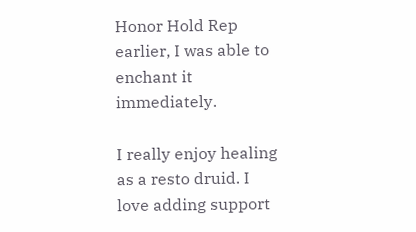Honor Hold Rep earlier, I was able to enchant it immediately.

I really enjoy healing as a resto druid. I love adding support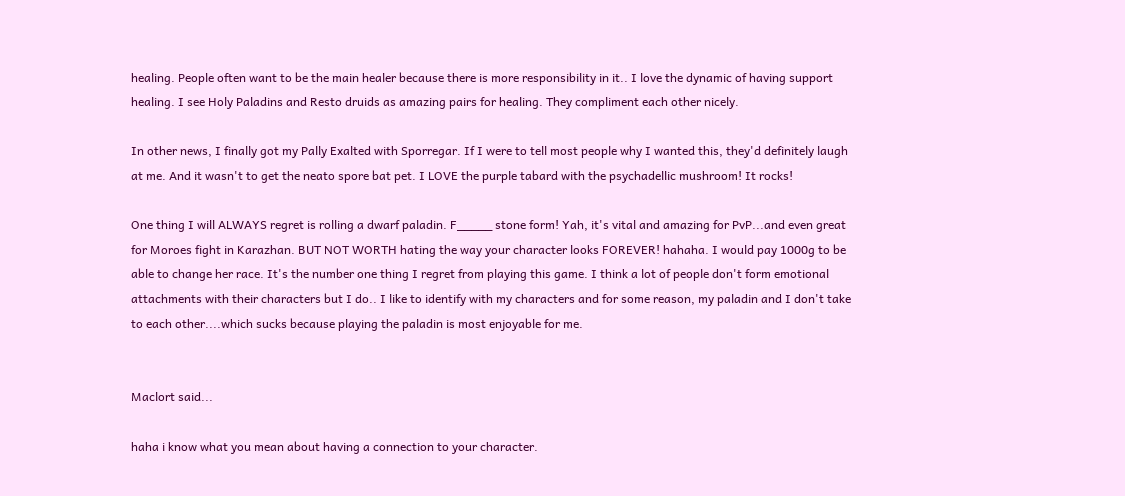healing. People often want to be the main healer because there is more responsibility in it.. I love the dynamic of having support healing. I see Holy Paladins and Resto druids as amazing pairs for healing. They compliment each other nicely.

In other news, I finally got my Pally Exalted with Sporregar. If I were to tell most people why I wanted this, they'd definitely laugh at me. And it wasn't to get the neato spore bat pet. I LOVE the purple tabard with the psychadellic mushroom! It rocks!

One thing I will ALWAYS regret is rolling a dwarf paladin. F_____ stone form! Yah, it's vital and amazing for PvP...and even great for Moroes fight in Karazhan. BUT NOT WORTH hating the way your character looks FOREVER! hahaha. I would pay 1000g to be able to change her race. It's the number one thing I regret from playing this game. I think a lot of people don't form emotional attachments with their characters but I do.. I like to identify with my characters and for some reason, my paladin and I don't take to each other....which sucks because playing the paladin is most enjoyable for me.


Maclort said...

haha i know what you mean about having a connection to your character.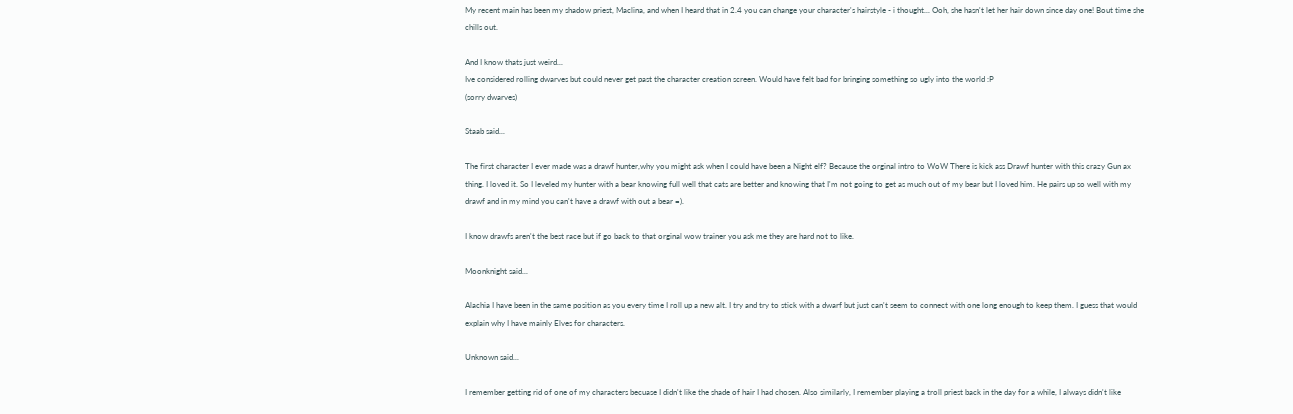My recent main has been my shadow priest, Maclina, and when I heard that in 2.4 you can change your character's hairstyle - i thought... Ooh, she hasn't let her hair down since day one! Bout time she chills out.

And I know thats just weird...
Ive considered rolling dwarves but could never get past the character creation screen. Would have felt bad for bringing something so ugly into the world :P
(sorry dwarves)

Staab said...

The first character I ever made was a drawf hunter,why you might ask when I could have been a Night elf? Because the orginal intro to WoW There is kick ass Drawf hunter with this crazy Gun ax thing. I loved it. So I leveled my hunter with a bear knowing full well that cats are better and knowing that I'm not going to get as much out of my bear but I loved him. He pairs up so well with my drawf and in my mind you can't have a drawf with out a bear =).

I know drawfs aren't the best race but if go back to that orginal wow trainer you ask me they are hard not to like.

Moonknight said...

Alachia I have been in the same position as you every time I roll up a new alt. I try and try to stick with a dwarf but just can't seem to connect with one long enough to keep them. I guess that would explain why I have mainly Elves for characters.

Unknown said...

I remember getting rid of one of my characters becuase I didn't like the shade of hair I had chosen. Also similarly, I remember playing a troll priest back in the day for a while, I always didn't like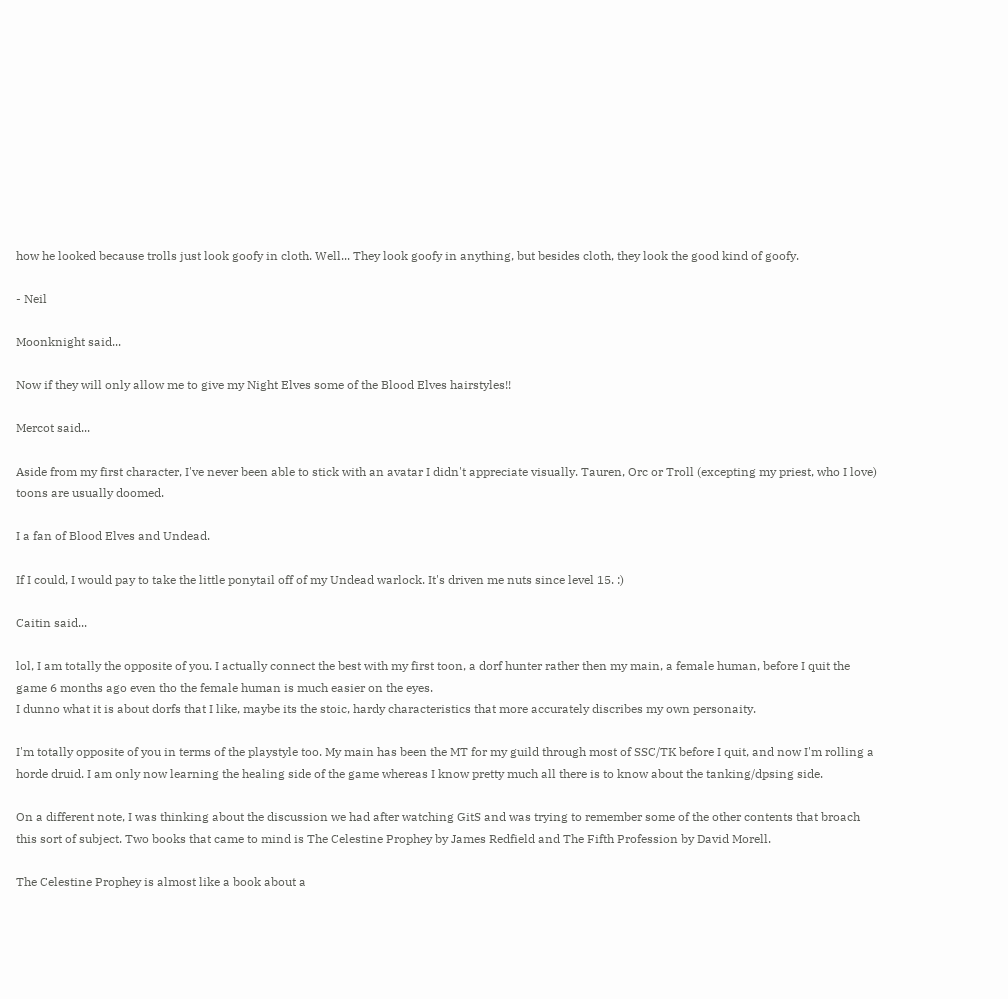how he looked because trolls just look goofy in cloth. Well... They look goofy in anything, but besides cloth, they look the good kind of goofy.

- Neil

Moonknight said...

Now if they will only allow me to give my Night Elves some of the Blood Elves hairstyles!!

Mercot said...

Aside from my first character, I've never been able to stick with an avatar I didn't appreciate visually. Tauren, Orc or Troll (excepting my priest, who I love) toons are usually doomed.

I a fan of Blood Elves and Undead.

If I could, I would pay to take the little ponytail off of my Undead warlock. It's driven me nuts since level 15. :)

Caitin said...

lol, I am totally the opposite of you. I actually connect the best with my first toon, a dorf hunter rather then my main, a female human, before I quit the game 6 months ago even tho the female human is much easier on the eyes.
I dunno what it is about dorfs that I like, maybe its the stoic, hardy characteristics that more accurately discribes my own personaity.

I'm totally opposite of you in terms of the playstyle too. My main has been the MT for my guild through most of SSC/TK before I quit, and now I'm rolling a horde druid. I am only now learning the healing side of the game whereas I know pretty much all there is to know about the tanking/dpsing side.

On a different note, I was thinking about the discussion we had after watching GitS and was trying to remember some of the other contents that broach this sort of subject. Two books that came to mind is The Celestine Prophey by James Redfield and The Fifth Profession by David Morell.

The Celestine Prophey is almost like a book about a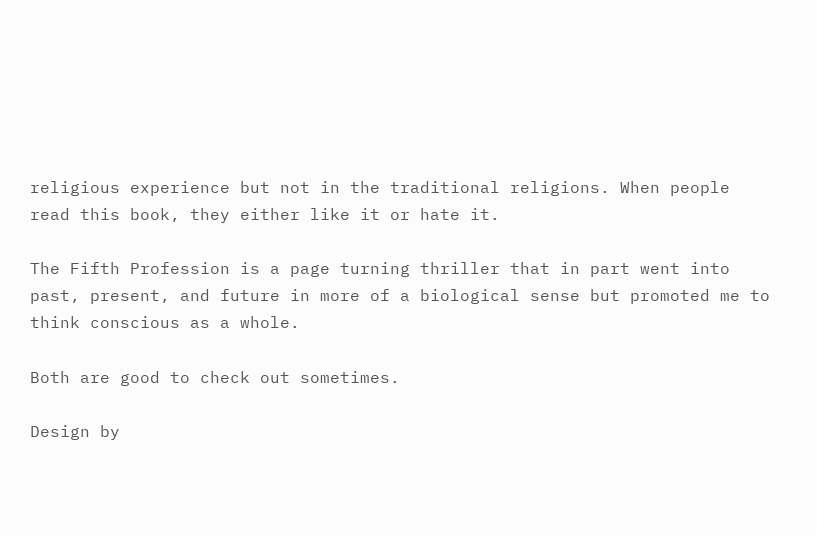religious experience but not in the traditional religions. When people read this book, they either like it or hate it.

The Fifth Profession is a page turning thriller that in part went into past, present, and future in more of a biological sense but promoted me to think conscious as a whole.

Both are good to check out sometimes.

Design by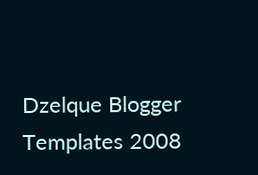Dzelque Blogger Templates 2008